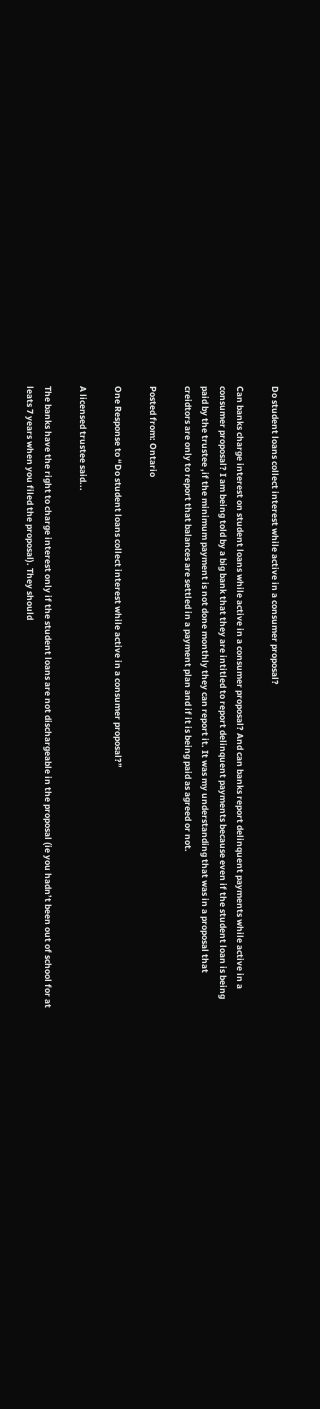Do student loans collect interest while active in a consumer proposal?

Can banks charge interest on student loans while active in a consumer proposal? And can banks report delinquent payments while active in a consumer proposal? I am being told by a big bank that they are intitled to report delinquent payments because even if the student loan is being paid by the trustee ,if the minimum payment is not done monthly they can report it. It was my understanding that was in a proposal that creidtors are only to report that balances are settled in a payment plan and if it is being paid as agreed or not.

Posted from: Ontario

One Response to “Do student loans collect interest while active in a consumer proposal?”

A licensed trustee said...

The banks have the right to charge interest only if the student loans are not dischargeable in the proposal (ie you hadn’t been out of school for at leats 7 years when you filed the proposal). They should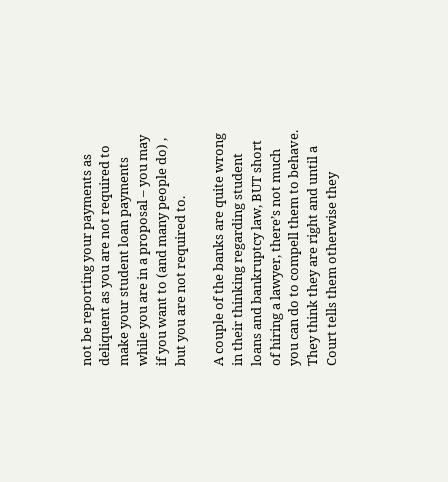not be reporting your payments as deliquent as you are not required to make your student loan payments while you are in a proposal – you may if you want to (and many people do) , but you are not required to.

A couple of the banks are quite wrong in their thinking regarding student loans and bankruptcy law, BUT short of hiring a lawyer, there’s not much you can do to compell them to behave. They think they are right and until a Court tells them otherwise they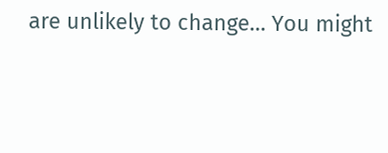are unlikely to change… You might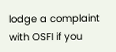lodge a complaint with OSFI if you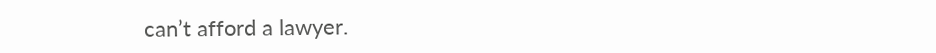can’t afford a lawyer.